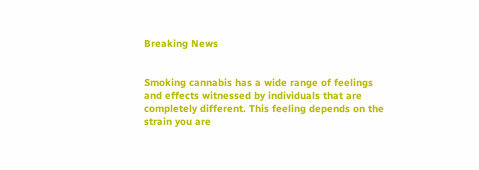Breaking News


Smoking cannabis has a wide range of feelings and effects witnessed by individuals that are completely different. This feeling depends on the strain you are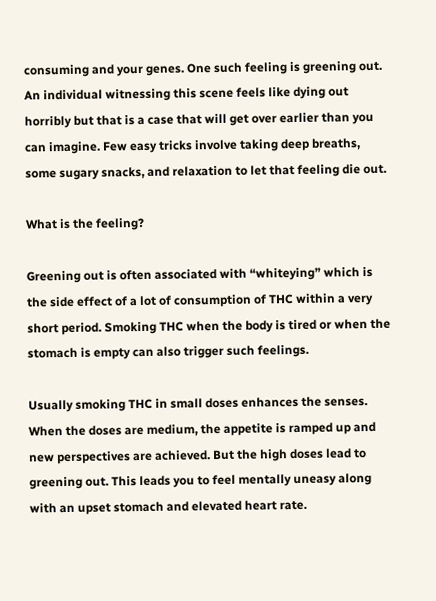consuming and your genes. One such feeling is greening out. An individual witnessing this scene feels like dying out horribly but that is a case that will get over earlier than you can imagine. Few easy tricks involve taking deep breaths, some sugary snacks, and relaxation to let that feeling die out.

What is the feeling?

Greening out is often associated with “whiteying” which is the side effect of a lot of consumption of THC within a very short period. Smoking THC when the body is tired or when the stomach is empty can also trigger such feelings.

Usually smoking THC in small doses enhances the senses. When the doses are medium, the appetite is ramped up and new perspectives are achieved. But the high doses lead to greening out. This leads you to feel mentally uneasy along with an upset stomach and elevated heart rate.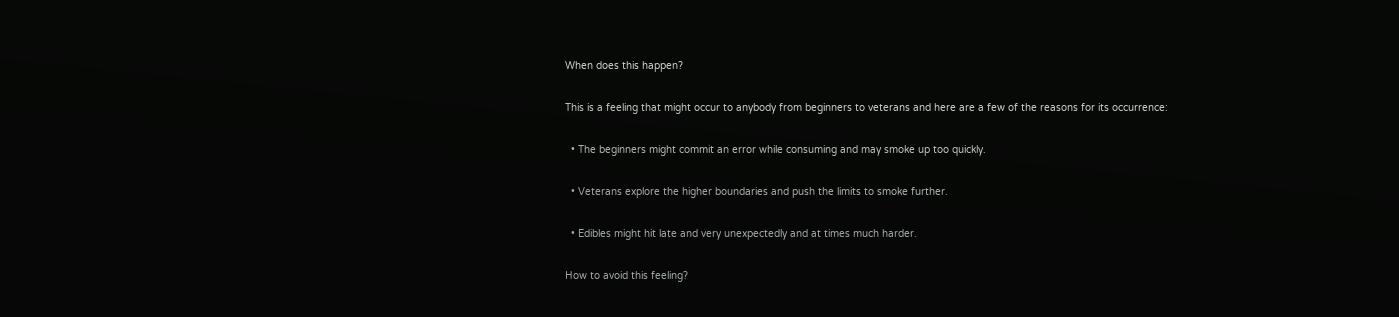When does this happen?

This is a feeling that might occur to anybody from beginners to veterans and here are a few of the reasons for its occurrence:

  • The beginners might commit an error while consuming and may smoke up too quickly.

  • Veterans explore the higher boundaries and push the limits to smoke further.

  • Edibles might hit late and very unexpectedly and at times much harder.

How to avoid this feeling?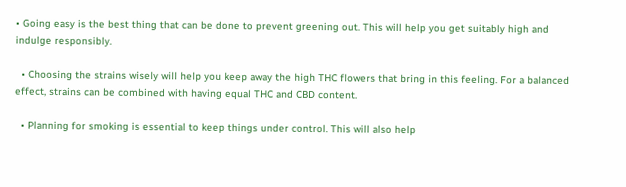• Going easy is the best thing that can be done to prevent greening out. This will help you get suitably high and indulge responsibly.

  • Choosing the strains wisely will help you keep away the high THC flowers that bring in this feeling. For a balanced effect, strains can be combined with having equal THC and CBD content.

  • Planning for smoking is essential to keep things under control. This will also help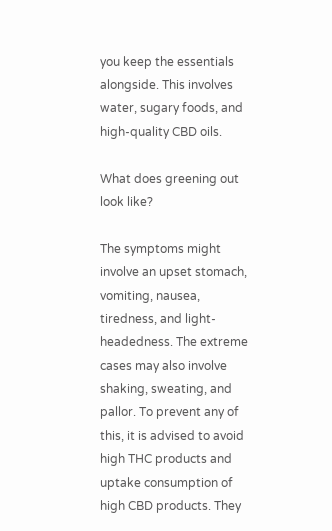you keep the essentials alongside. This involves water, sugary foods, and high-quality CBD oils.

What does greening out look like?

The symptoms might involve an upset stomach, vomiting, nausea, tiredness, and light-headedness. The extreme cases may also involve shaking, sweating, and pallor. To prevent any of this, it is advised to avoid high THC products and uptake consumption of high CBD products. They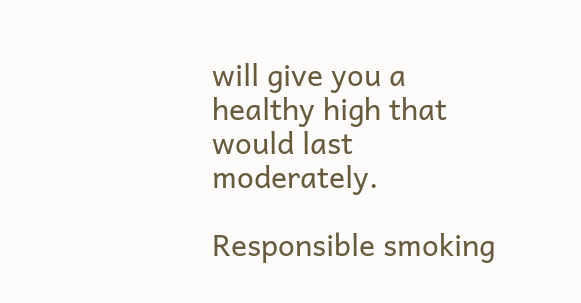will give you a healthy high that would last moderately.

Responsible smoking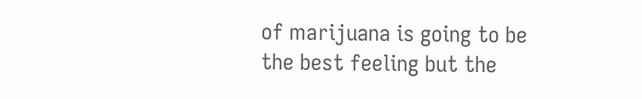of marijuana is going to be the best feeling but the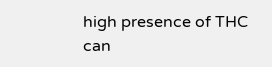high presence of THC can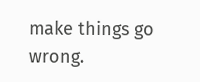make things go wrong.